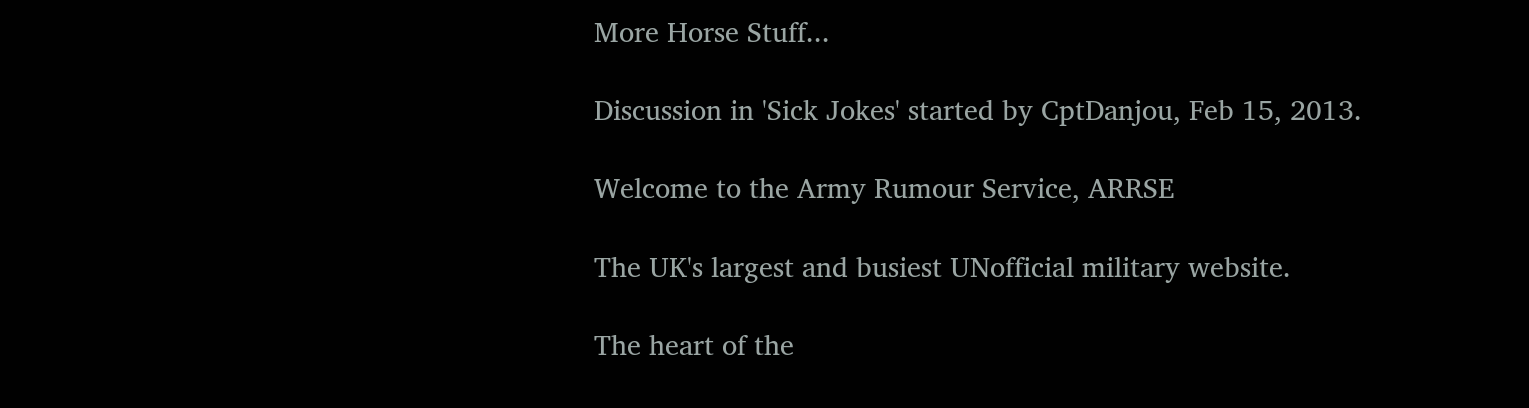More Horse Stuff...

Discussion in 'Sick Jokes' started by CptDanjou, Feb 15, 2013.

Welcome to the Army Rumour Service, ARRSE

The UK's largest and busiest UNofficial military website.

The heart of the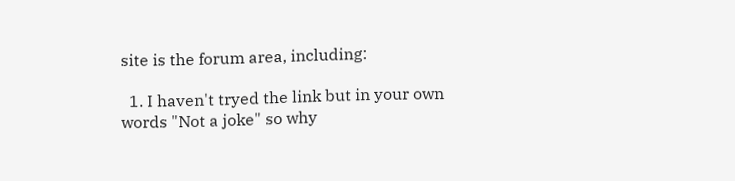site is the forum area, including:

  1. I haven't tryed the link but in your own words "Not a joke" so why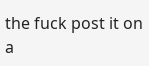the fuck post it on a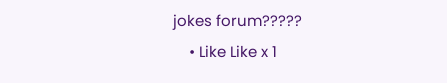jokes forum?????
    • Like Like x 1